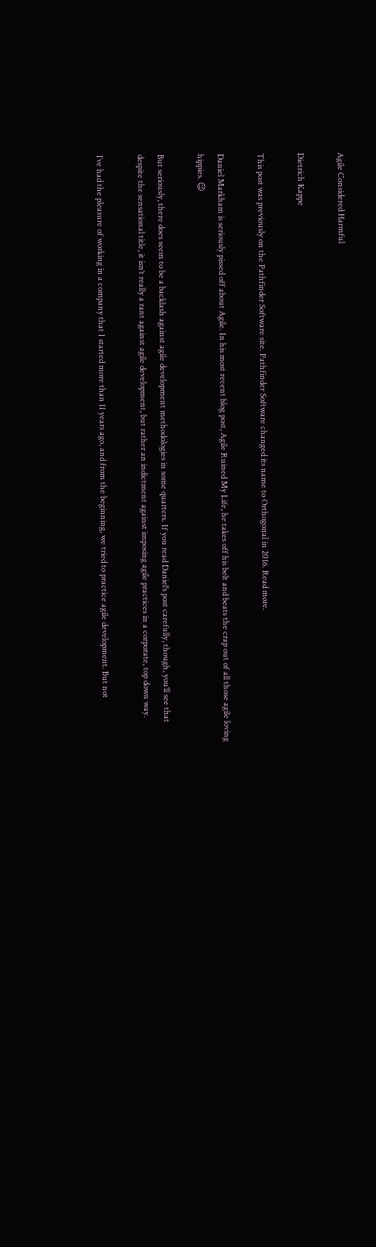Agile Considered Harmful

Dietrich Kappe

This post was previously on the Pathfinder Software site. Pathfinder Software changed its name to Orthogonal in 2016. Read more.

Daniel Markham is seriously pissed off about Agile. In his most recent blog post, Agile Ruined My Life, he takes off his belt and beats the crap out of all those agile loving hippies. 😉

But seriously, there does seem to be a backlash against agile development methodologies in some quarters. If you read Daniel’s post carefully, though, you’ll see that despite the sensational title, it isn’t really a rant against agile development, but rather an indictment against imposing agile practices in a corporate, top down way.

I’ve had the pleasure of working in a company that I started more than 11 years ago, and from the beginning, we tried to practice agile development. But not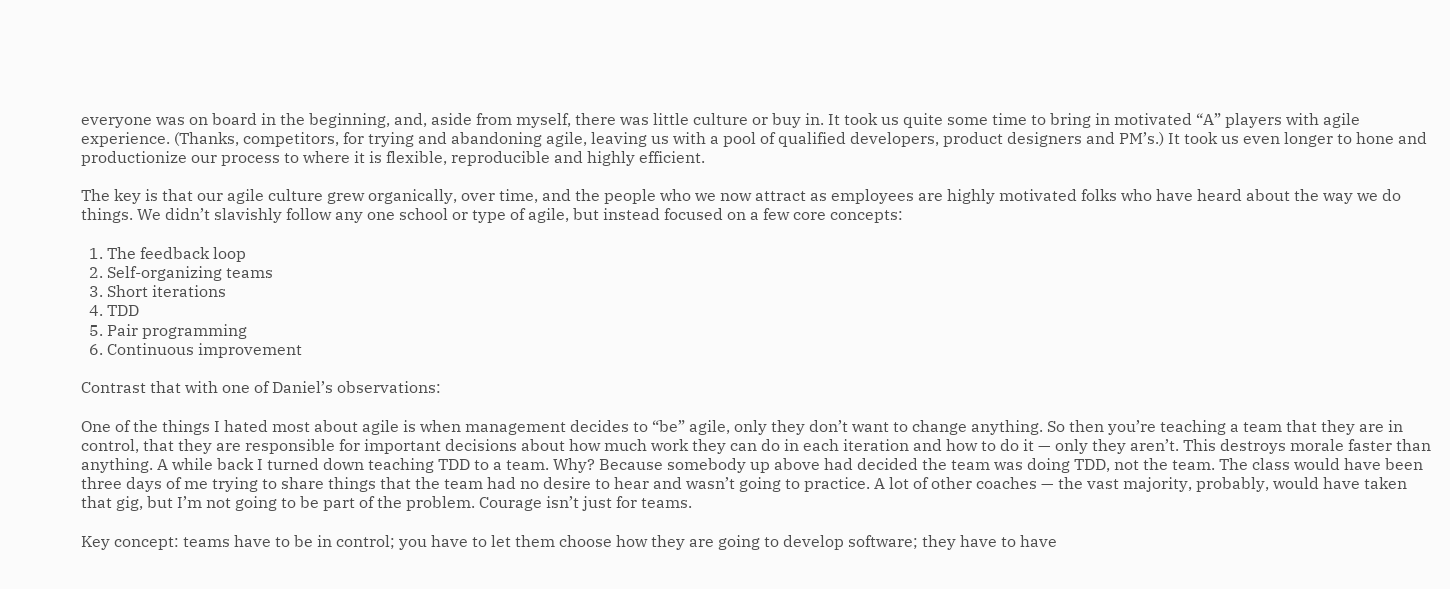everyone was on board in the beginning, and, aside from myself, there was little culture or buy in. It took us quite some time to bring in motivated “A” players with agile experience. (Thanks, competitors, for trying and abandoning agile, leaving us with a pool of qualified developers, product designers and PM’s.) It took us even longer to hone and productionize our process to where it is flexible, reproducible and highly efficient.

The key is that our agile culture grew organically, over time, and the people who we now attract as employees are highly motivated folks who have heard about the way we do things. We didn’t slavishly follow any one school or type of agile, but instead focused on a few core concepts:

  1. The feedback loop
  2. Self-organizing teams
  3. Short iterations
  4. TDD
  5. Pair programming
  6. Continuous improvement

Contrast that with one of Daniel’s observations:

One of the things I hated most about agile is when management decides to “be” agile, only they don’t want to change anything. So then you’re teaching a team that they are in control, that they are responsible for important decisions about how much work they can do in each iteration and how to do it — only they aren’t. This destroys morale faster than anything. A while back I turned down teaching TDD to a team. Why? Because somebody up above had decided the team was doing TDD, not the team. The class would have been three days of me trying to share things that the team had no desire to hear and wasn’t going to practice. A lot of other coaches — the vast majority, probably, would have taken that gig, but I’m not going to be part of the problem. Courage isn’t just for teams.

Key concept: teams have to be in control; you have to let them choose how they are going to develop software; they have to have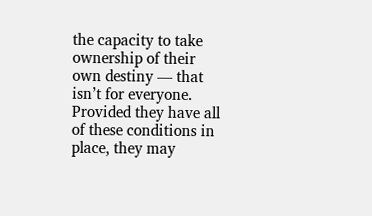the capacity to take ownership of their own destiny — that isn’t for everyone. Provided they have all of these conditions in place, they may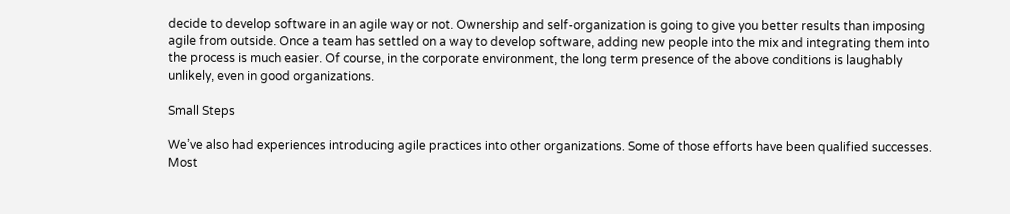decide to develop software in an agile way or not. Ownership and self-organization is going to give you better results than imposing agile from outside. Once a team has settled on a way to develop software, adding new people into the mix and integrating them into the process is much easier. Of course, in the corporate environment, the long term presence of the above conditions is laughably unlikely, even in good organizations.

Small Steps

We’ve also had experiences introducing agile practices into other organizations. Some of those efforts have been qualified successes. Most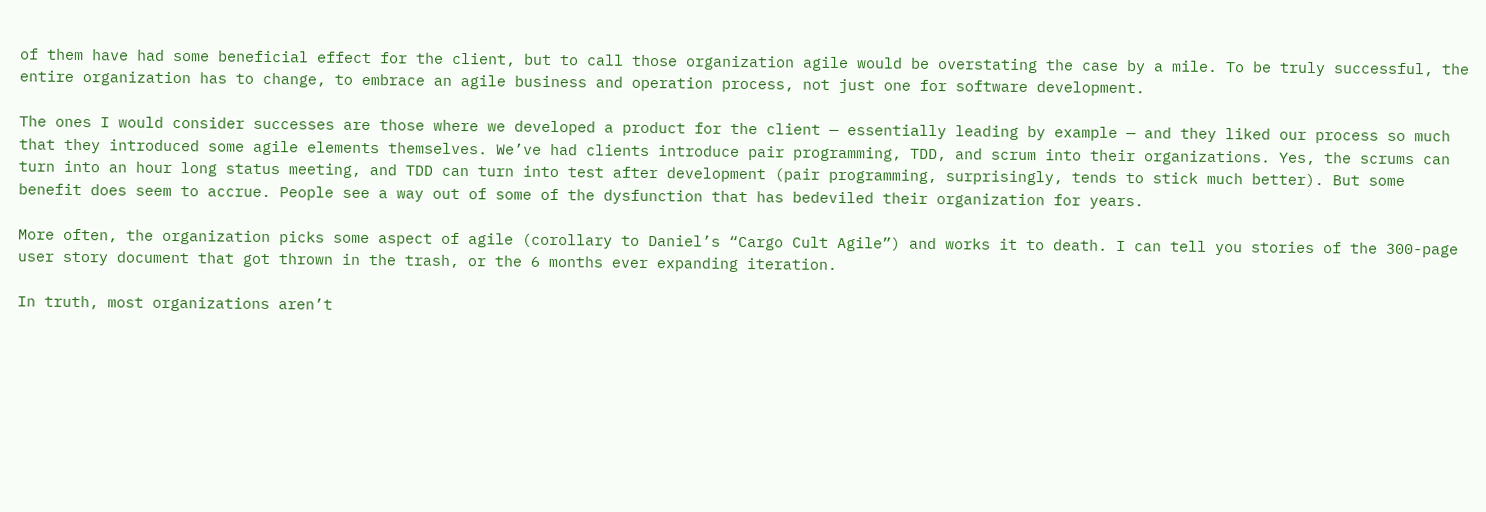of them have had some beneficial effect for the client, but to call those organization agile would be overstating the case by a mile. To be truly successful, the entire organization has to change, to embrace an agile business and operation process, not just one for software development.

The ones I would consider successes are those where we developed a product for the client — essentially leading by example — and they liked our process so much that they introduced some agile elements themselves. We’ve had clients introduce pair programming, TDD, and scrum into their organizations. Yes, the scrums can turn into an hour long status meeting, and TDD can turn into test after development (pair programming, surprisingly, tends to stick much better). But some benefit does seem to accrue. People see a way out of some of the dysfunction that has bedeviled their organization for years.

More often, the organization picks some aspect of agile (corollary to Daniel’s “Cargo Cult Agile”) and works it to death. I can tell you stories of the 300-page user story document that got thrown in the trash, or the 6 months ever expanding iteration.

In truth, most organizations aren’t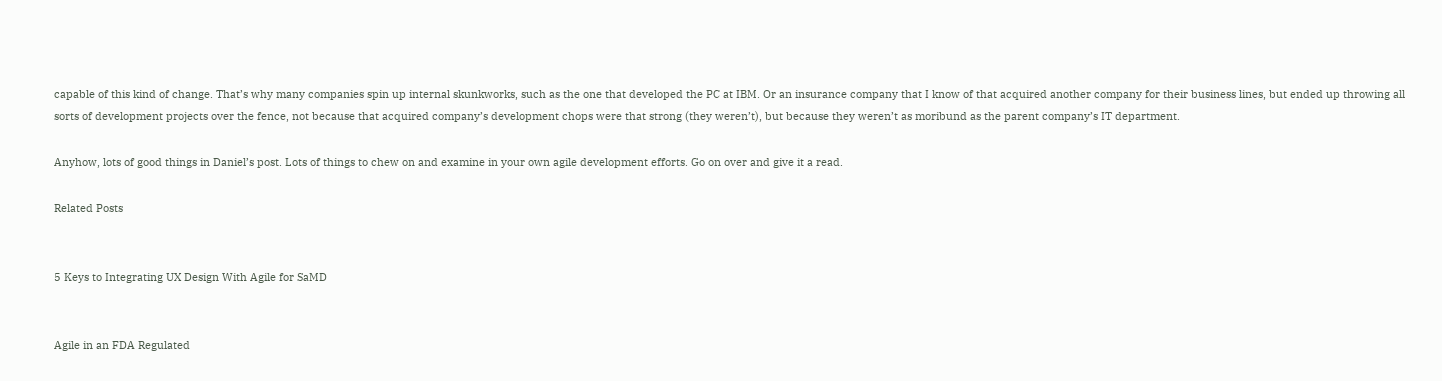capable of this kind of change. That’s why many companies spin up internal skunkworks, such as the one that developed the PC at IBM. Or an insurance company that I know of that acquired another company for their business lines, but ended up throwing all sorts of development projects over the fence, not because that acquired company’s development chops were that strong (they weren’t), but because they weren’t as moribund as the parent company’s IT department.

Anyhow, lots of good things in Daniel’s post. Lots of things to chew on and examine in your own agile development efforts. Go on over and give it a read.

Related Posts


5 Keys to Integrating UX Design With Agile for SaMD


Agile in an FDA Regulated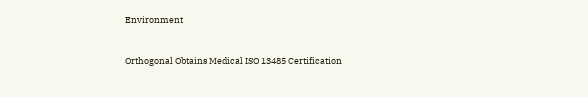Environment


Orthogonal Obtains Medical ISO 13485 Certification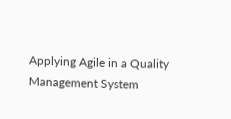Applying Agile in a Quality Management System